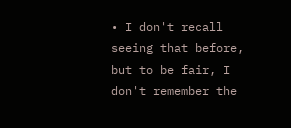• I don't recall seeing that before, but to be fair, I don't remember the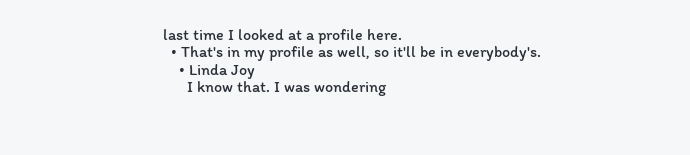last time I looked at a profile here.
  • That's in my profile as well, so it'll be in everybody's.
    • Linda Joy
      I know that. I was wondering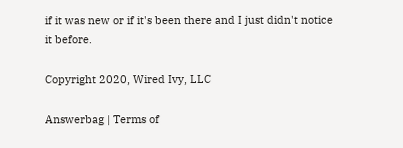if it was new or if it's been there and I just didn't notice it before.

Copyright 2020, Wired Ivy, LLC

Answerbag | Terms of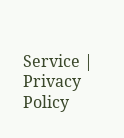Service | Privacy Policy